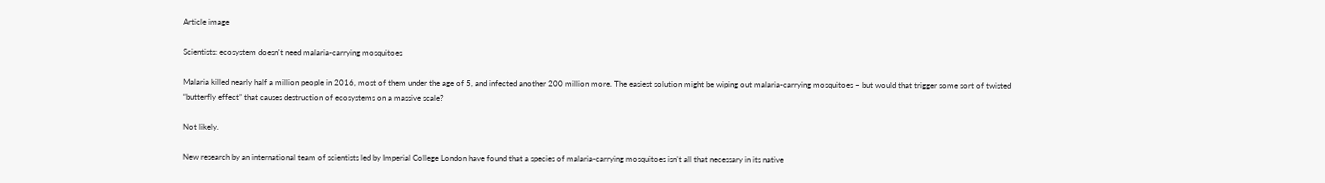Article image

Scientists: ecosystem doesn't need malaria-carrying mosquitoes

Malaria killed nearly half a million people in 2016, most of them under the age of 5, and infected another 200 million more. The easiest solution might be wiping out malaria-carrying mosquitoes – but would that trigger some sort of twisted “butterfly effect” that causes destruction of ecosystems on a massive scale?

Not likely.

New research by an international team of scientists led by Imperial College London have found that a species of malaria-carrying mosquitoes isn’t all that necessary in its native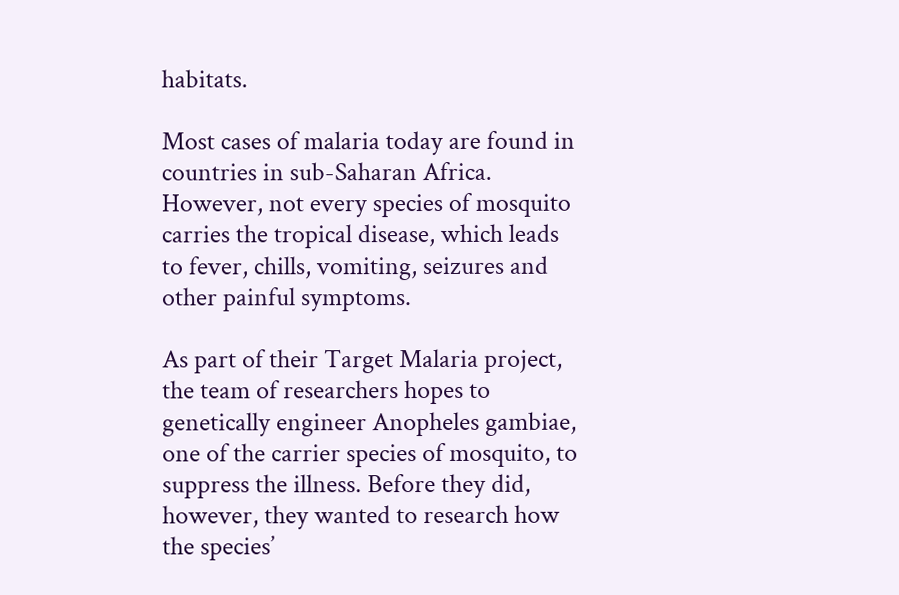habitats.

Most cases of malaria today are found in countries in sub-Saharan Africa. However, not every species of mosquito carries the tropical disease, which leads to fever, chills, vomiting, seizures and other painful symptoms.

As part of their Target Malaria project, the team of researchers hopes to genetically engineer Anopheles gambiae, one of the carrier species of mosquito, to suppress the illness. Before they did, however, they wanted to research how the species’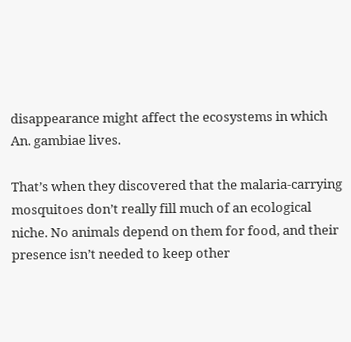disappearance might affect the ecosystems in which An. gambiae lives.

That’s when they discovered that the malaria-carrying mosquitoes don’t really fill much of an ecological niche. No animals depend on them for food, and their presence isn’t needed to keep other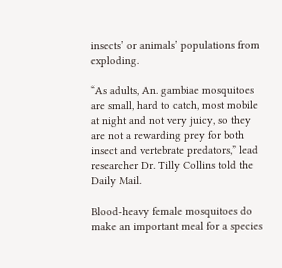insects’ or animals’ populations from exploding.

“As adults, An. gambiae mosquitoes are small, hard to catch, most mobile at night and not very juicy, so they are not a rewarding prey for both insect and vertebrate predators,” lead researcher Dr. Tilly Collins told the Daily Mail.

Blood-heavy female mosquitoes do make an important meal for a species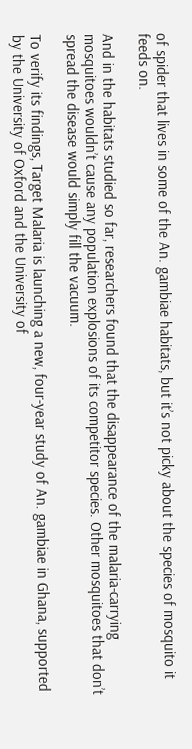of spider that lives in some of the An. gambiae habitats, but it’s not picky about the species of mosquito it feeds on.

And in the habitats studied so far, researchers found that the disappearance of the malaria-carrying mosquitoes wouldn’t cause any population explosions of its competitor species. Other mosquitoes that don’t spread the disease would simply fill the vacuum.

To verify its findings, Target Malaria is launching a new, four-year study of An. gambiae in Ghana, supported by the University of Oxford and the University of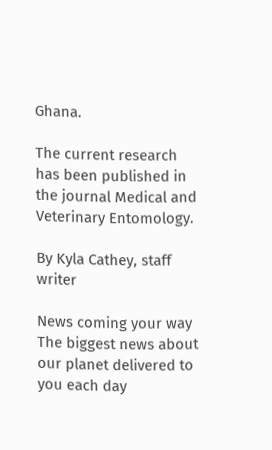Ghana.

The current research has been published in the journal Medical and Veterinary Entomology.

By Kyla Cathey, staff writer

News coming your way
The biggest news about our planet delivered to you each day